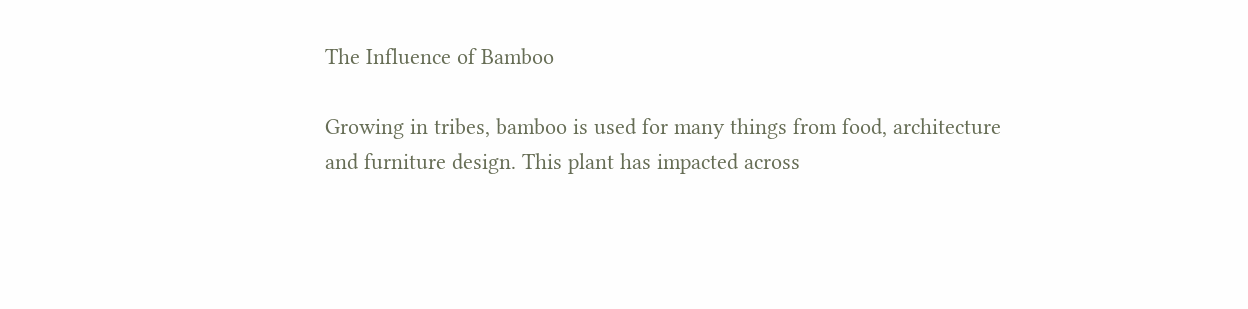The Influence of Bamboo

Growing in tribes, bamboo is used for many things from food, architecture and furniture design. This plant has impacted across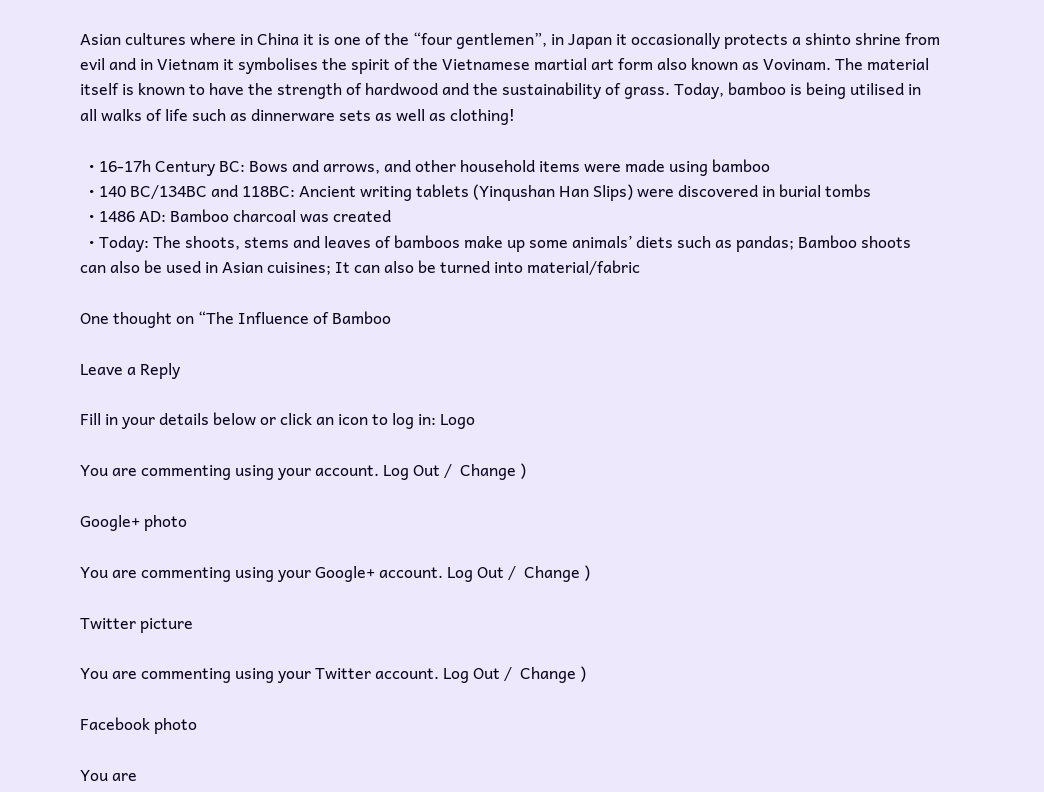Asian cultures where in China it is one of the “four gentlemen”, in Japan it occasionally protects a shinto shrine from evil and in Vietnam it symbolises the spirit of the Vietnamese martial art form also known as Vovinam. The material itself is known to have the strength of hardwood and the sustainability of grass. Today, bamboo is being utilised in all walks of life such as dinnerware sets as well as clothing!

  • 16-17h Century BC: Bows and arrows, and other household items were made using bamboo
  • 140 BC/134BC and 118BC: Ancient writing tablets (Yinqushan Han Slips) were discovered in burial tombs
  • 1486 AD: Bamboo charcoal was created
  • Today: The shoots, stems and leaves of bamboos make up some animals’ diets such as pandas; Bamboo shoots can also be used in Asian cuisines; It can also be turned into material/fabric

One thought on “The Influence of Bamboo

Leave a Reply

Fill in your details below or click an icon to log in: Logo

You are commenting using your account. Log Out /  Change )

Google+ photo

You are commenting using your Google+ account. Log Out /  Change )

Twitter picture

You are commenting using your Twitter account. Log Out /  Change )

Facebook photo

You are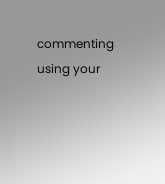commenting using your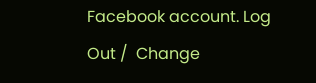Facebook account. Log Out /  Change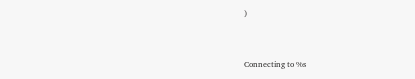)


Connecting to %s